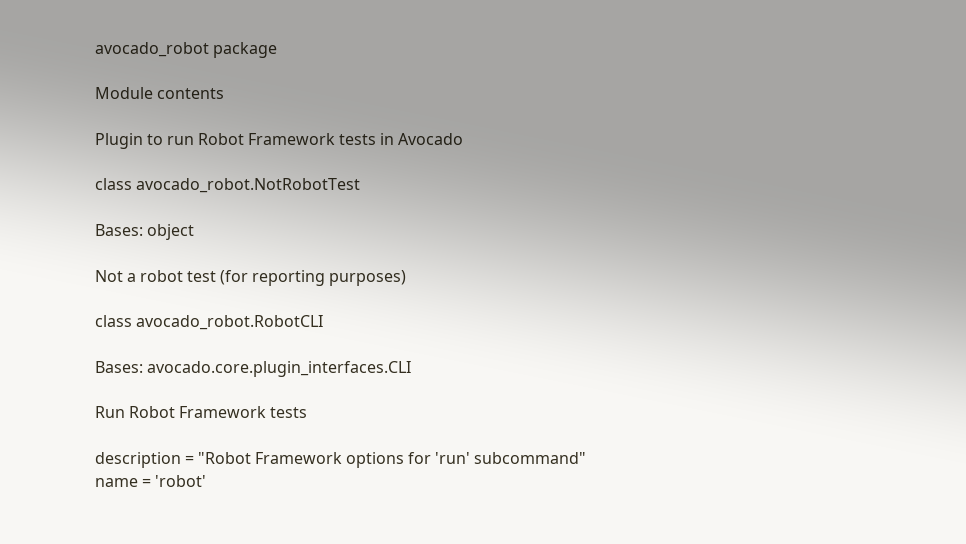avocado_robot package

Module contents

Plugin to run Robot Framework tests in Avocado

class avocado_robot.NotRobotTest

Bases: object

Not a robot test (for reporting purposes)

class avocado_robot.RobotCLI

Bases: avocado.core.plugin_interfaces.CLI

Run Robot Framework tests

description = "Robot Framework options for 'run' subcommand"
name = 'robot'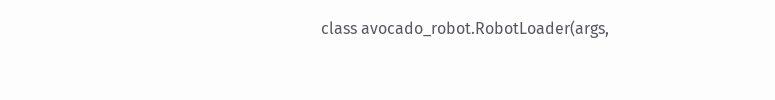class avocado_robot.RobotLoader(args,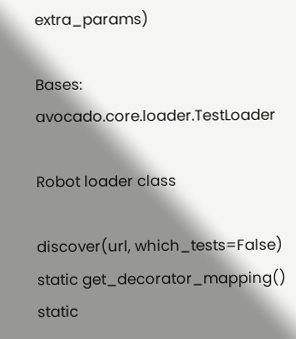extra_params)

Bases: avocado.core.loader.TestLoader

Robot loader class

discover(url, which_tests=False)
static get_decorator_mapping()
static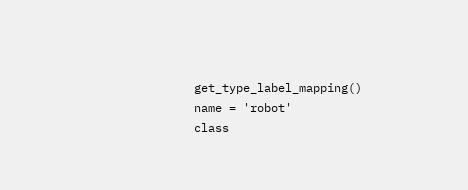get_type_label_mapping()
name = 'robot'
class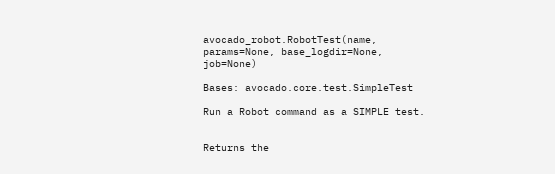avocado_robot.RobotTest(name, params=None, base_logdir=None, job=None)

Bases: avocado.core.test.SimpleTest

Run a Robot command as a SIMPLE test.


Returns the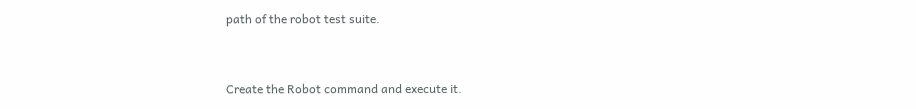path of the robot test suite.


Create the Robot command and execute it.